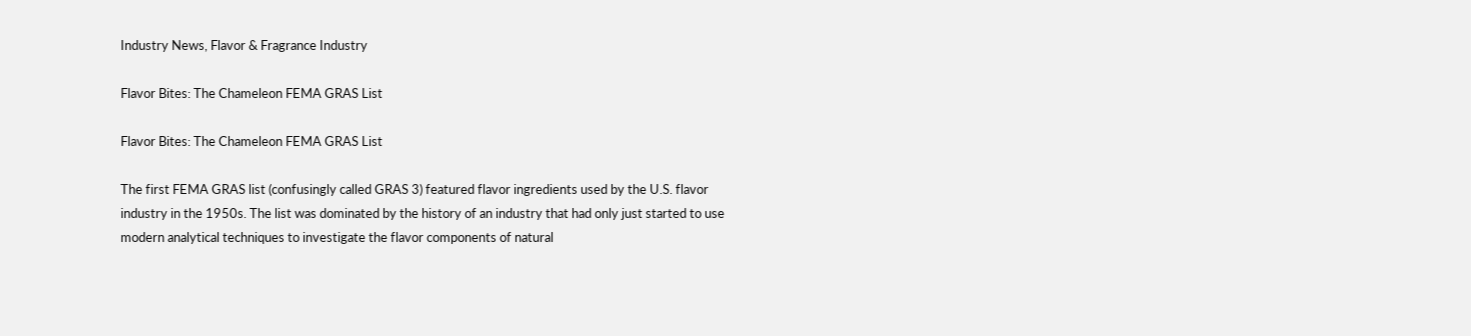Industry News, Flavor & Fragrance Industry

Flavor Bites: The Chameleon FEMA GRAS List

Flavor Bites: The Chameleon FEMA GRAS List

The first FEMA GRAS list (confusingly called GRAS 3) featured flavor ingredients used by the U.S. flavor industry in the 1950s. The list was dominated by the history of an industry that had only just started to use modern analytical techniques to investigate the flavor components of natural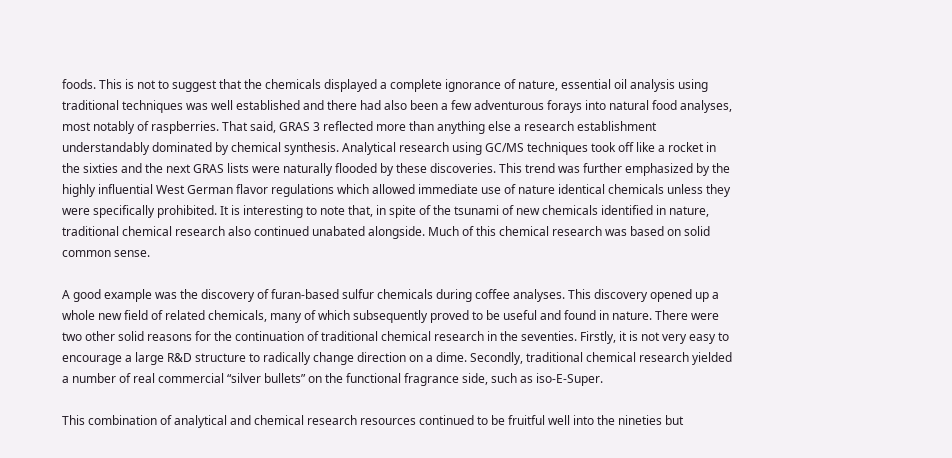foods. This is not to suggest that the chemicals displayed a complete ignorance of nature, essential oil analysis using traditional techniques was well established and there had also been a few adventurous forays into natural food analyses, most notably of raspberries. That said, GRAS 3 reflected more than anything else a research establishment understandably dominated by chemical synthesis. Analytical research using GC/MS techniques took off like a rocket in the sixties and the next GRAS lists were naturally flooded by these discoveries. This trend was further emphasized by the highly influential West German flavor regulations which allowed immediate use of nature identical chemicals unless they were specifically prohibited. It is interesting to note that, in spite of the tsunami of new chemicals identified in nature, traditional chemical research also continued unabated alongside. Much of this chemical research was based on solid common sense.

A good example was the discovery of furan-based sulfur chemicals during coffee analyses. This discovery opened up a whole new field of related chemicals, many of which subsequently proved to be useful and found in nature. There were two other solid reasons for the continuation of traditional chemical research in the seventies. Firstly, it is not very easy to encourage a large R&D structure to radically change direction on a dime. Secondly, traditional chemical research yielded a number of real commercial “silver bullets” on the functional fragrance side, such as iso-E-Super.

This combination of analytical and chemical research resources continued to be fruitful well into the nineties but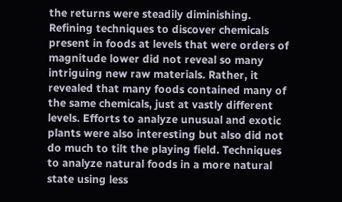the returns were steadily diminishing. Refining techniques to discover chemicals present in foods at levels that were orders of magnitude lower did not reveal so many intriguing new raw materials. Rather, it revealed that many foods contained many of the same chemicals, just at vastly different levels. Efforts to analyze unusual and exotic plants were also interesting but also did not do much to tilt the playing field. Techniques to analyze natural foods in a more natural state using less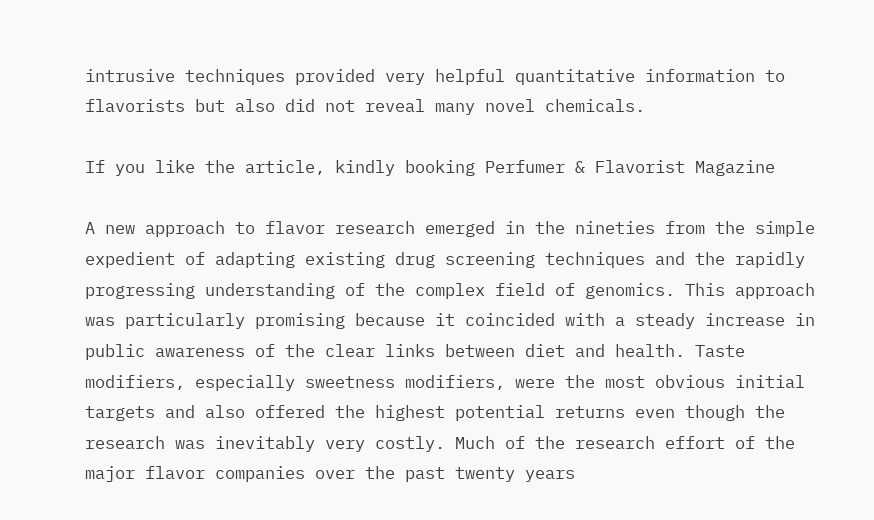intrusive techniques provided very helpful quantitative information to flavorists but also did not reveal many novel chemicals.

If you like the article, kindly booking Perfumer & Flavorist Magazine

A new approach to flavor research emerged in the nineties from the simple expedient of adapting existing drug screening techniques and the rapidly progressing understanding of the complex field of genomics. This approach was particularly promising because it coincided with a steady increase in public awareness of the clear links between diet and health. Taste modifiers, especially sweetness modifiers, were the most obvious initial targets and also offered the highest potential returns even though the research was inevitably very costly. Much of the research effort of the major flavor companies over the past twenty years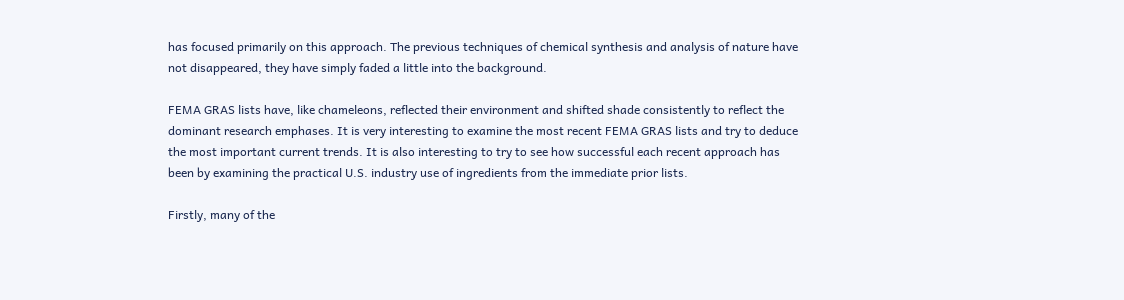has focused primarily on this approach. The previous techniques of chemical synthesis and analysis of nature have not disappeared, they have simply faded a little into the background.

FEMA GRAS lists have, like chameleons, reflected their environment and shifted shade consistently to reflect the dominant research emphases. It is very interesting to examine the most recent FEMA GRAS lists and try to deduce the most important current trends. It is also interesting to try to see how successful each recent approach has been by examining the practical U.S. industry use of ingredients from the immediate prior lists.

Firstly, many of the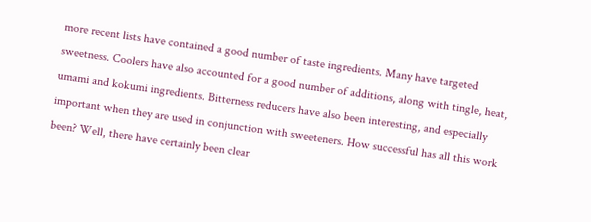more recent lists have contained a good number of taste ingredients. Many have targeted sweetness. Coolers have also accounted for a good number of additions, along with tingle, heat, umami and kokumi ingredients. Bitterness reducers have also been interesting, and especially important when they are used in conjunction with sweeteners. How successful has all this work been? Well, there have certainly been clear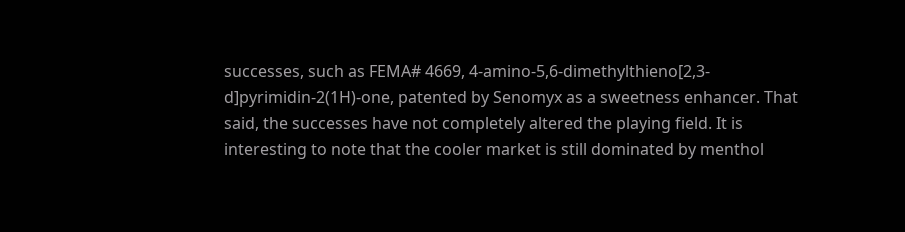successes, such as FEMA# 4669, 4-amino-5,6-dimethylthieno[2,3-d]pyrimidin-2(1H)-one, patented by Senomyx as a sweetness enhancer. That said, the successes have not completely altered the playing field. It is interesting to note that the cooler market is still dominated by menthol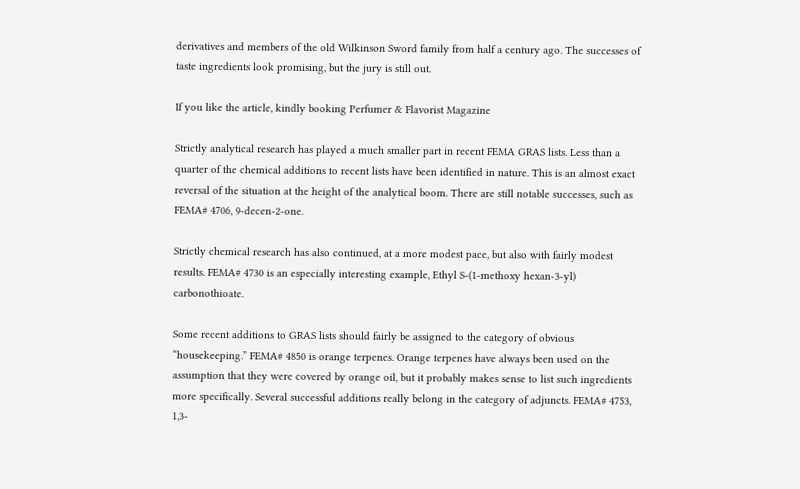derivatives and members of the old Wilkinson Sword family from half a century ago. The successes of taste ingredients look promising, but the jury is still out.

If you like the article, kindly booking Perfumer & Flavorist Magazine

Strictly analytical research has played a much smaller part in recent FEMA GRAS lists. Less than a quarter of the chemical additions to recent lists have been identified in nature. This is an almost exact reversal of the situation at the height of the analytical boom. There are still notable successes, such as FEMA# 4706, 9-decen-2-one.

Strictly chemical research has also continued, at a more modest pace, but also with fairly modest results. FEMA# 4730 is an especially interesting example, Ethyl S-(1-methoxy hexan-3-yl) carbonothioate.

Some recent additions to GRAS lists should fairly be assigned to the category of obvious “housekeeping.” FEMA# 4850 is orange terpenes. Orange terpenes have always been used on the assumption that they were covered by orange oil, but it probably makes sense to list such ingredients more specifically. Several successful additions really belong in the category of adjuncts. FEMA# 4753, 1,3-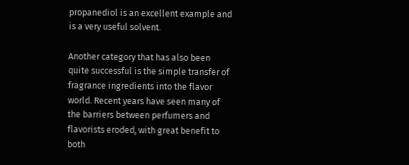propanediol is an excellent example and is a very useful solvent.

Another category that has also been quite successful is the simple transfer of fragrance ingredients into the flavor world. Recent years have seen many of the barriers between perfumers and flavorists eroded, with great benefit to both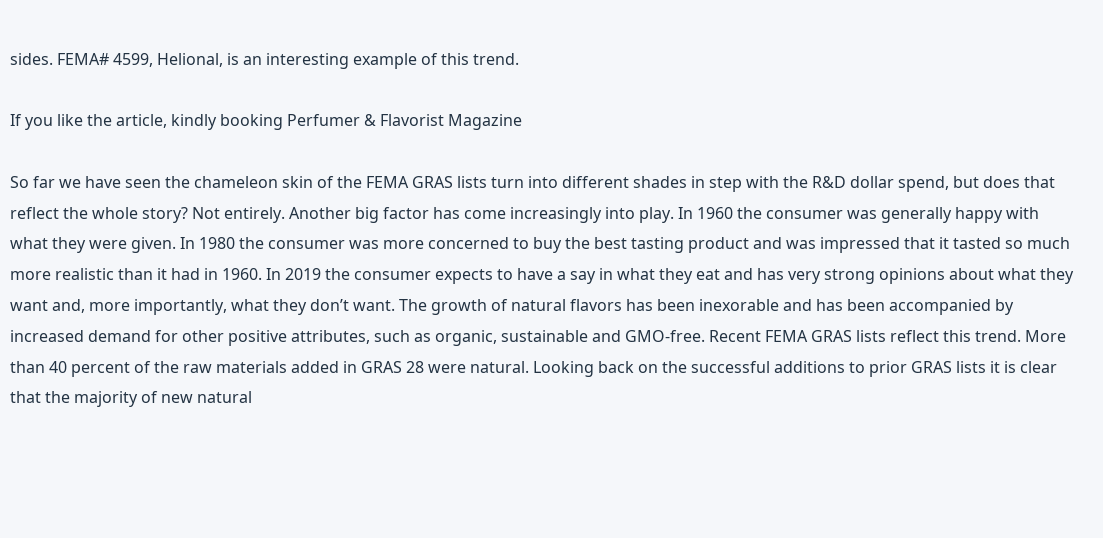sides. FEMA# 4599, Helional, is an interesting example of this trend.

If you like the article, kindly booking Perfumer & Flavorist Magazine

So far we have seen the chameleon skin of the FEMA GRAS lists turn into different shades in step with the R&D dollar spend, but does that reflect the whole story? Not entirely. Another big factor has come increasingly into play. In 1960 the consumer was generally happy with what they were given. In 1980 the consumer was more concerned to buy the best tasting product and was impressed that it tasted so much more realistic than it had in 1960. In 2019 the consumer expects to have a say in what they eat and has very strong opinions about what they want and, more importantly, what they don’t want. The growth of natural flavors has been inexorable and has been accompanied by increased demand for other positive attributes, such as organic, sustainable and GMO-free. Recent FEMA GRAS lists reflect this trend. More than 40 percent of the raw materials added in GRAS 28 were natural. Looking back on the successful additions to prior GRAS lists it is clear that the majority of new natural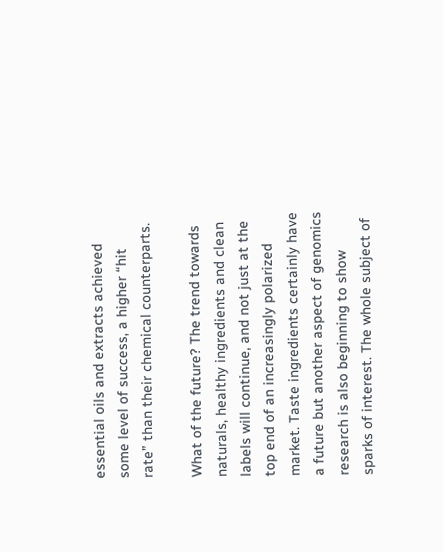essential oils and extracts achieved some level of success, a higher “hit rate” than their chemical counterparts.

What of the future? The trend towards naturals, healthy ingredients and clean labels will continue, and not just at the top end of an increasingly polarized market. Taste ingredients certainly have a future but another aspect of genomics research is also beginning to show sparks of interest. The whole subject of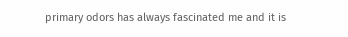primary odors has always fascinated me and it is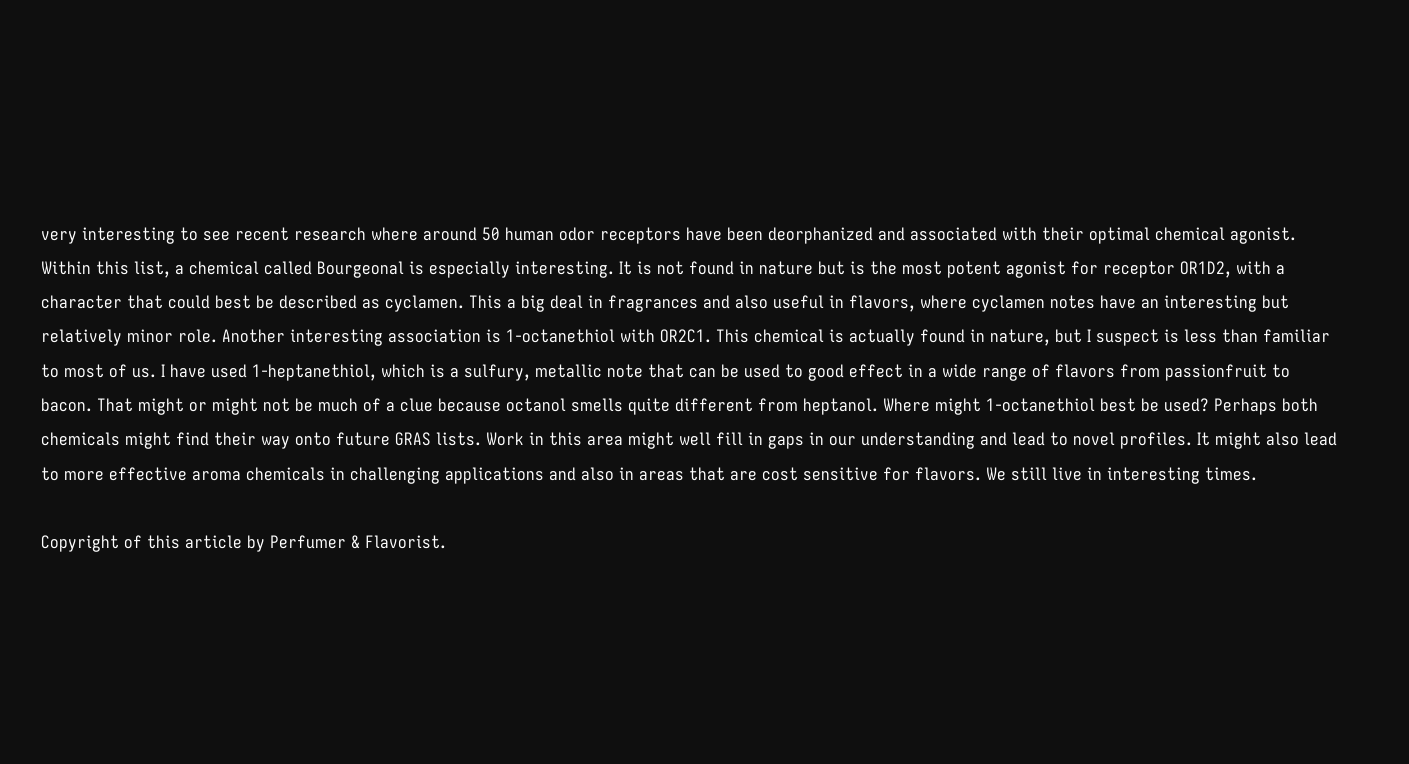very interesting to see recent research where around 50 human odor receptors have been deorphanized and associated with their optimal chemical agonist. Within this list, a chemical called Bourgeonal is especially interesting. It is not found in nature but is the most potent agonist for receptor OR1D2, with a character that could best be described as cyclamen. This a big deal in fragrances and also useful in flavors, where cyclamen notes have an interesting but relatively minor role. Another interesting association is 1-octanethiol with OR2C1. This chemical is actually found in nature, but I suspect is less than familiar to most of us. I have used 1-heptanethiol, which is a sulfury, metallic note that can be used to good effect in a wide range of flavors from passionfruit to bacon. That might or might not be much of a clue because octanol smells quite different from heptanol. Where might 1-octanethiol best be used? Perhaps both chemicals might find their way onto future GRAS lists. Work in this area might well fill in gaps in our understanding and lead to novel profiles. It might also lead to more effective aroma chemicals in challenging applications and also in areas that are cost sensitive for flavors. We still live in interesting times.

Copyright of this article by Perfumer & Flavorist.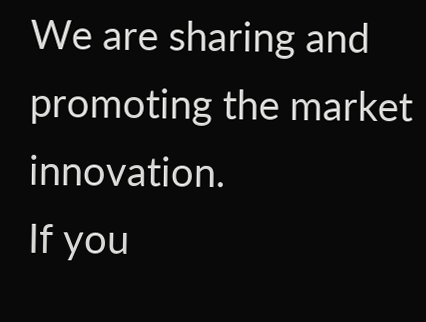We are sharing and promoting the market innovation.
If you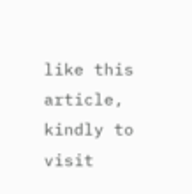like this article, kindly to visit